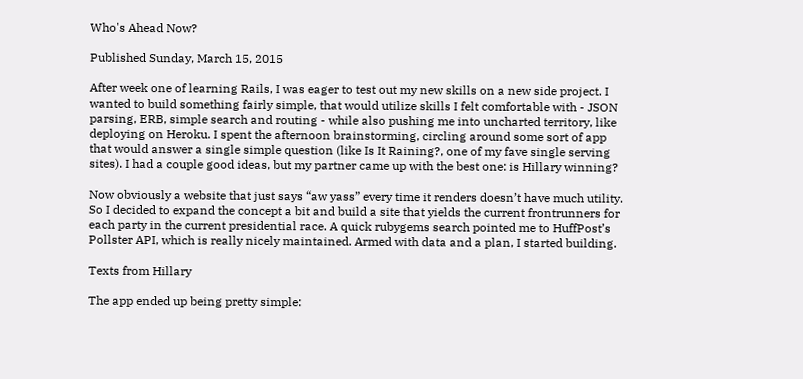Who's Ahead Now?

Published Sunday, March 15, 2015

After week one of learning Rails, I was eager to test out my new skills on a new side project. I wanted to build something fairly simple, that would utilize skills I felt comfortable with - JSON parsing, ERB, simple search and routing - while also pushing me into uncharted territory, like deploying on Heroku. I spent the afternoon brainstorming, circling around some sort of app that would answer a single simple question (like Is It Raining?, one of my fave single serving sites). I had a couple good ideas, but my partner came up with the best one: is Hillary winning?

Now obviously a website that just says “aw yass” every time it renders doesn’t have much utility. So I decided to expand the concept a bit and build a site that yields the current frontrunners for each party in the current presidential race. A quick rubygems search pointed me to HuffPost’s Pollster API, which is really nicely maintained. Armed with data and a plan, I started building.

Texts from Hillary

The app ended up being pretty simple: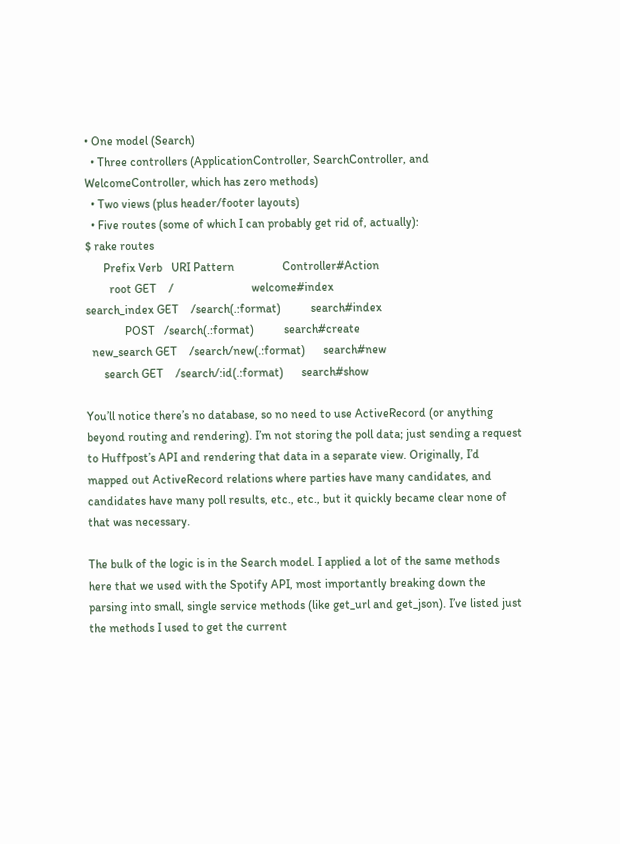• One model (Search)
  • Three controllers (ApplicationController, SearchController, and WelcomeController, which has zero methods)
  • Two views (plus header/footer layouts)
  • Five routes (some of which I can probably get rid of, actually):
$ rake routes
      Prefix Verb   URI Pattern                Controller#Action
        root GET    /                          welcome#index
search_index GET    /search(.:format)          search#index
             POST   /search(.:format)          search#create
  new_search GET    /search/new(.:format)      search#new
      search GET    /search/:id(.:format)      search#show

You’ll notice there’s no database, so no need to use ActiveRecord (or anything beyond routing and rendering). I’m not storing the poll data; just sending a request to Huffpost’s API and rendering that data in a separate view. Originally, I’d mapped out ActiveRecord relations where parties have many candidates, and candidates have many poll results, etc., etc., but it quickly became clear none of that was necessary.

The bulk of the logic is in the Search model. I applied a lot of the same methods here that we used with the Spotify API, most importantly breaking down the parsing into small, single service methods (like get_url and get_json). I’ve listed just the methods I used to get the current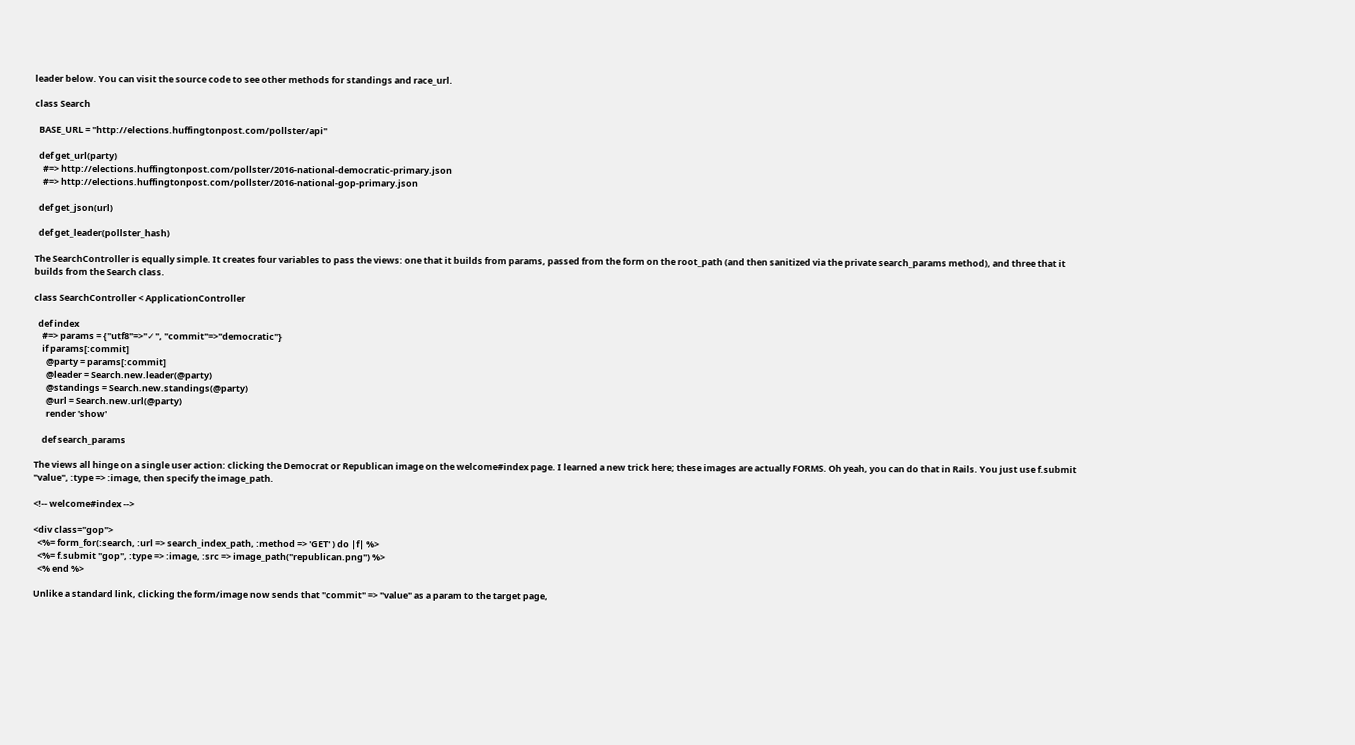leader below. You can visit the source code to see other methods for standings and race_url.

class Search

  BASE_URL = "http://elections.huffingtonpost.com/pollster/api"

  def get_url(party)
    #=> http://elections.huffingtonpost.com/pollster/2016-national-democratic-primary.json
    #=> http://elections.huffingtonpost.com/pollster/2016-national-gop-primary.json

  def get_json(url)

  def get_leader(pollster_hash)

The SearchController is equally simple. It creates four variables to pass the views: one that it builds from params, passed from the form on the root_path (and then sanitized via the private search_params method), and three that it builds from the Search class.

class SearchController < ApplicationController

  def index
    #=> params = {"utf8"=>"✓", "commit"=>"democratic"}
    if params[:commit]
      @party = params[:commit]
      @leader = Search.new.leader(@party)
      @standings = Search.new.standings(@party)
      @url = Search.new.url(@party)
      render 'show'

    def search_params

The views all hinge on a single user action: clicking the Democrat or Republican image on the welcome#index page. I learned a new trick here; these images are actually FORMS. Oh yeah, you can do that in Rails. You just use f.submit "value", :type => :image, then specify the image_path.

<!-- welcome#index -->

<div class="gop">
  <%= form_for(:search, :url => search_index_path, :method => 'GET' ) do |f| %>
  <%= f.submit "gop", :type => :image, :src => image_path("republican.png") %>
  <% end %>

Unlike a standard link, clicking the form/image now sends that "commit" => "value" as a param to the target page,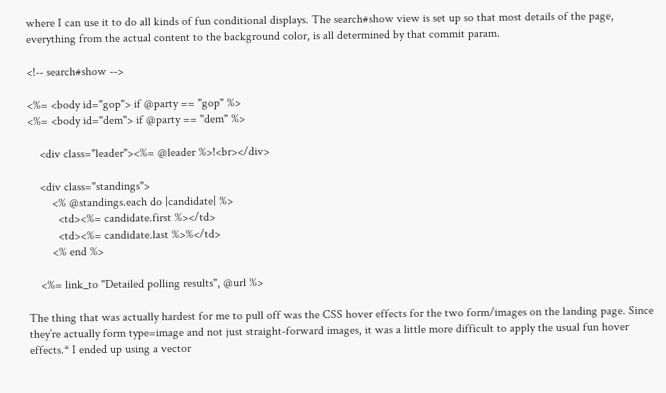where I can use it to do all kinds of fun conditional displays. The search#show view is set up so that most details of the page, everything from the actual content to the background color, is all determined by that commit param.

<!-- search#show -->

<%= <body id="gop"> if @party == "gop" %>
<%= <body id="dem"> if @party == "dem" %>

    <div class="leader"><%= @leader %>!<br></div>

    <div class="standings">
        <% @standings.each do |candidate| %>
          <td><%= candidate.first %></td>
          <td><%= candidate.last %>%</td>
        <% end %>

    <%= link_to "Detailed polling results", @url %>

The thing that was actually hardest for me to pull off was the CSS hover effects for the two form/images on the landing page. Since they’re actually form type=image and not just straight-forward images, it was a little more difficult to apply the usual fun hover effects.* I ended up using a vector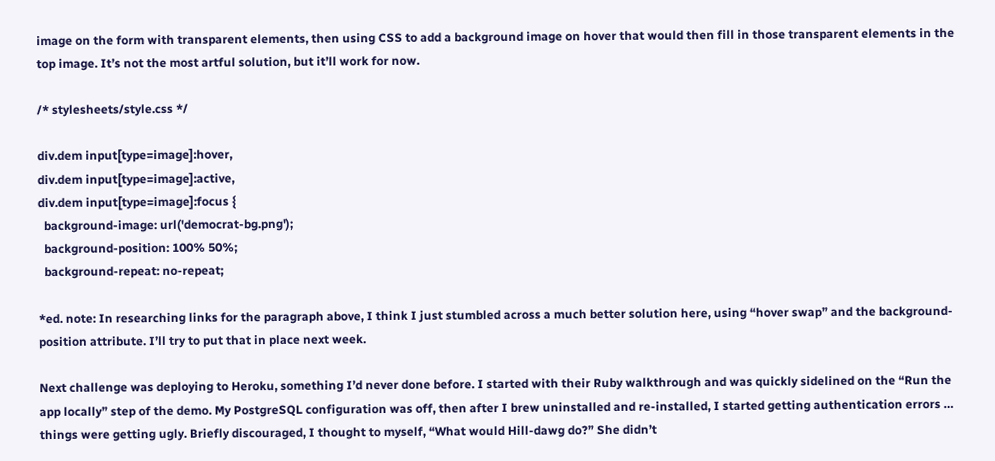image on the form with transparent elements, then using CSS to add a background image on hover that would then fill in those transparent elements in the top image. It’s not the most artful solution, but it’ll work for now.

/* stylesheets/style.css */

div.dem input[type=image]:hover,
div.dem input[type=image]:active,
div.dem input[type=image]:focus {
  background-image: url('democrat-bg.png');
  background-position: 100% 50%;
  background-repeat: no-repeat;

*ed. note: In researching links for the paragraph above, I think I just stumbled across a much better solution here, using “hover swap” and the background-position attribute. I’ll try to put that in place next week.

Next challenge was deploying to Heroku, something I’d never done before. I started with their Ruby walkthrough and was quickly sidelined on the “Run the app locally” step of the demo. My PostgreSQL configuration was off, then after I brew uninstalled and re-installed, I started getting authentication errors … things were getting ugly. Briefly discouraged, I thought to myself, “What would Hill-dawg do?” She didn’t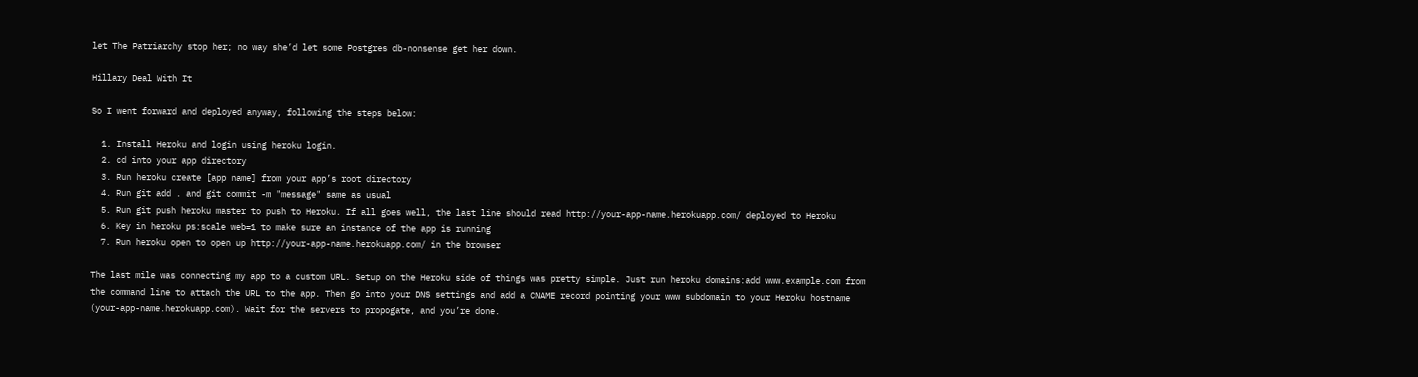let The Patriarchy stop her; no way she’d let some Postgres db-nonsense get her down.

Hillary Deal With It

So I went forward and deployed anyway, following the steps below:

  1. Install Heroku and login using heroku login.
  2. cd into your app directory
  3. Run heroku create [app name] from your app’s root directory
  4. Run git add . and git commit -m "message" same as usual
  5. Run git push heroku master to push to Heroku. If all goes well, the last line should read http://your-app-name.herokuapp.com/ deployed to Heroku
  6. Key in heroku ps:scale web=1 to make sure an instance of the app is running
  7. Run heroku open to open up http://your-app-name.herokuapp.com/ in the browser

The last mile was connecting my app to a custom URL. Setup on the Heroku side of things was pretty simple. Just run heroku domains:add www.example.com from the command line to attach the URL to the app. Then go into your DNS settings and add a CNAME record pointing your www subdomain to your Heroku hostname (your-app-name.herokuapp.com). Wait for the servers to propogate, and you’re done.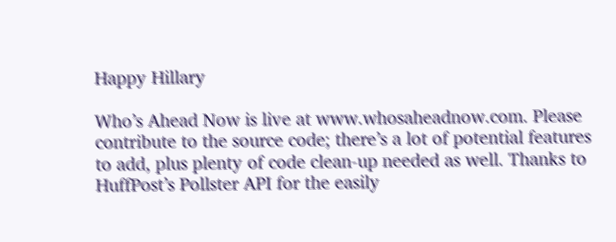Happy Hillary

Who’s Ahead Now is live at www.whosaheadnow.com. Please contribute to the source code; there’s a lot of potential features to add, plus plenty of code clean-up needed as well. Thanks to HuffPost’s Pollster API for the easily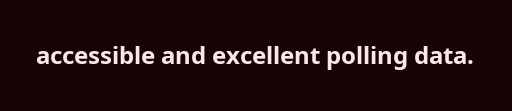accessible and excellent polling data.